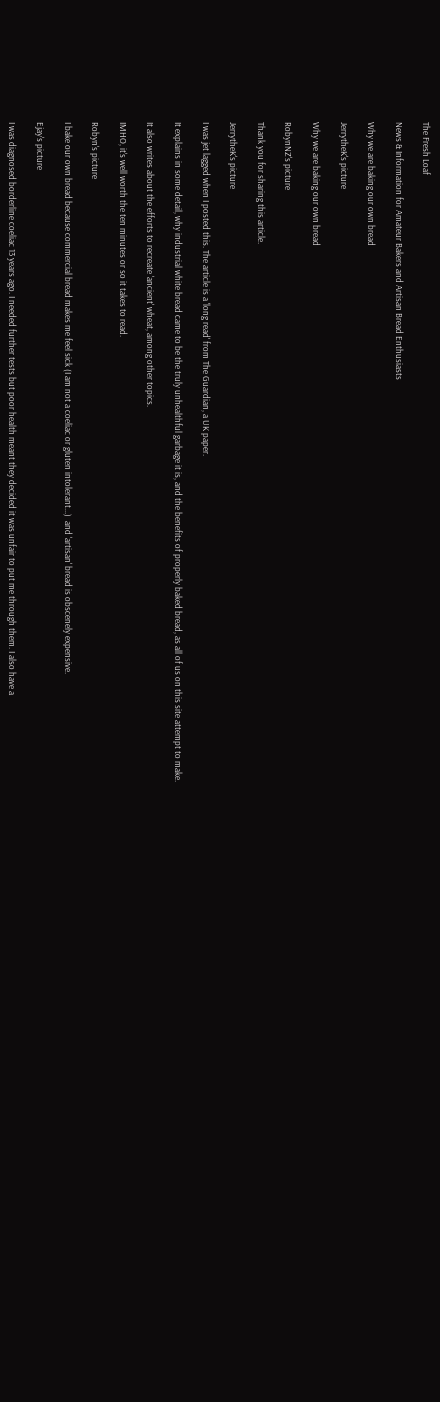The Fresh Loaf

News & Information for Amateur Bakers and Artisan Bread Enthusiasts

Why we are baking our own bread

JerrytheK's picture

Why we are baking our own bread

RobynNZ's picture

Thank you for sharing this article.

JerrytheK's picture

I was jet lagged when I posted this. The article is a 'long read' from The Guardian, a UK paper.

It explains in some detail, why industrial white bread came to be the truly unhealthful garbage it is, and the benefits of properly baked bread, as all of us on this site attempt to make.

It also writes about the efforts to recreate 'ancient' wheat, among other topics.

IMHO, it's well worth the ten minutes or so it takes to read.

Robyn's picture

I bake our own bread because commercial bread makes me feel sick (I am not a coeliac or gluten intolerant...)  and 'artisan' bread is obscenely expensive.

Ejay's picture

I was diagnosed borderline coeliac 13 years ago. I needed further tests but poor health meant they decided it was unfair to put me through them. I also have a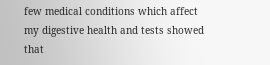few medical conditions which affect my digestive health and tests showed that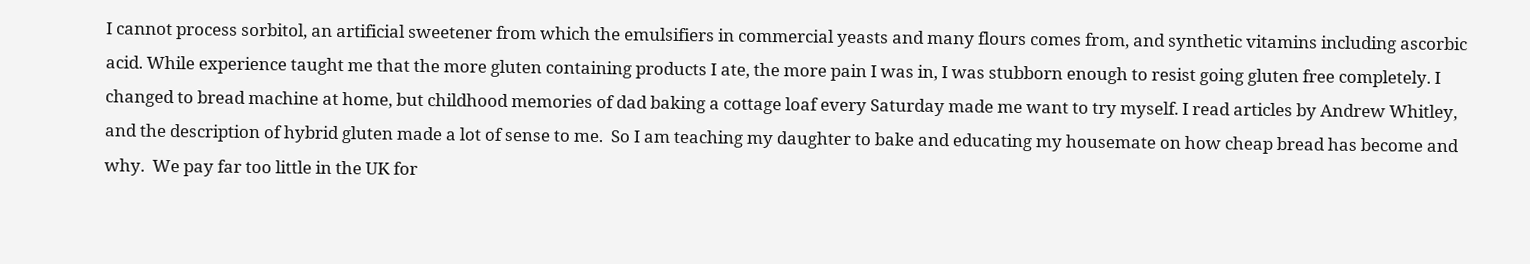I cannot process sorbitol, an artificial sweetener from which the emulsifiers in commercial yeasts and many flours comes from, and synthetic vitamins including ascorbic acid. While experience taught me that the more gluten containing products I ate, the more pain I was in, I was stubborn enough to resist going gluten free completely. I changed to bread machine at home, but childhood memories of dad baking a cottage loaf every Saturday made me want to try myself. I read articles by Andrew Whitley, and the description of hybrid gluten made a lot of sense to me.  So I am teaching my daughter to bake and educating my housemate on how cheap bread has become and why.  We pay far too little in the UK for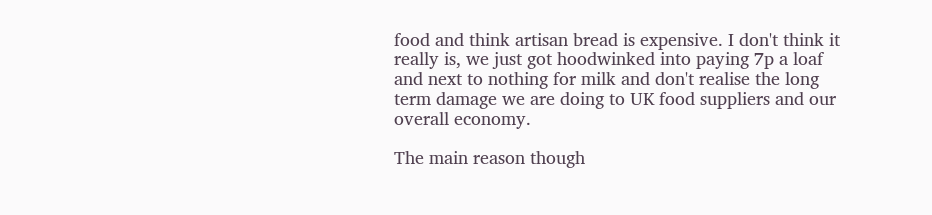food and think artisan bread is expensive. I don't think it really is, we just got hoodwinked into paying 7p a loaf and next to nothing for milk and don't realise the long term damage we are doing to UK food suppliers and our overall economy.

The main reason though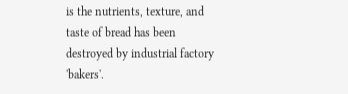is the nutrients, texture, and taste of bread has been destroyed by industrial factory 'bakers'.